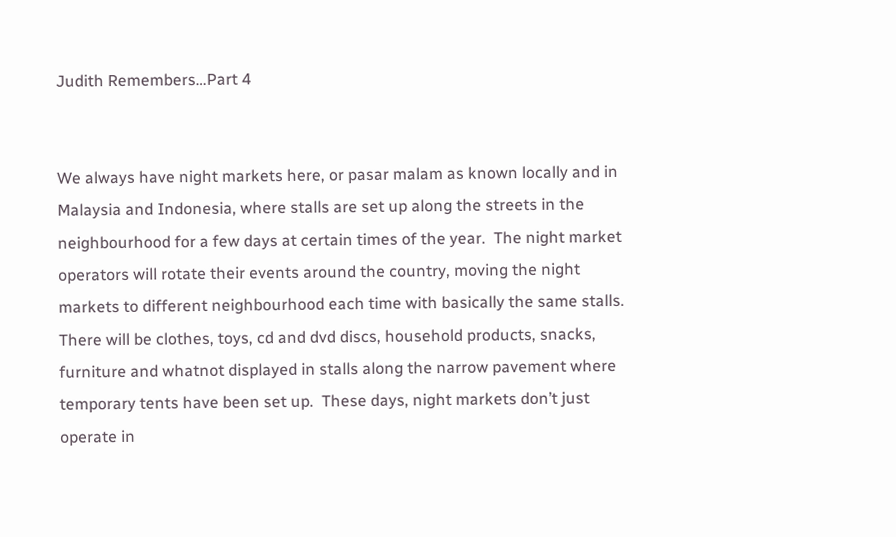Judith Remembers…Part 4


We always have night markets here, or pasar malam as known locally and in Malaysia and Indonesia, where stalls are set up along the streets in the neighbourhood for a few days at certain times of the year.  The night market operators will rotate their events around the country, moving the night markets to different neighbourhood each time with basically the same stalls.  There will be clothes, toys, cd and dvd discs, household products, snacks, furniture and whatnot displayed in stalls along the narrow pavement where temporary tents have been set up.  These days, night markets don’t just operate in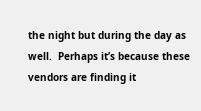the night but during the day as well.  Perhaps it’s because these vendors are finding it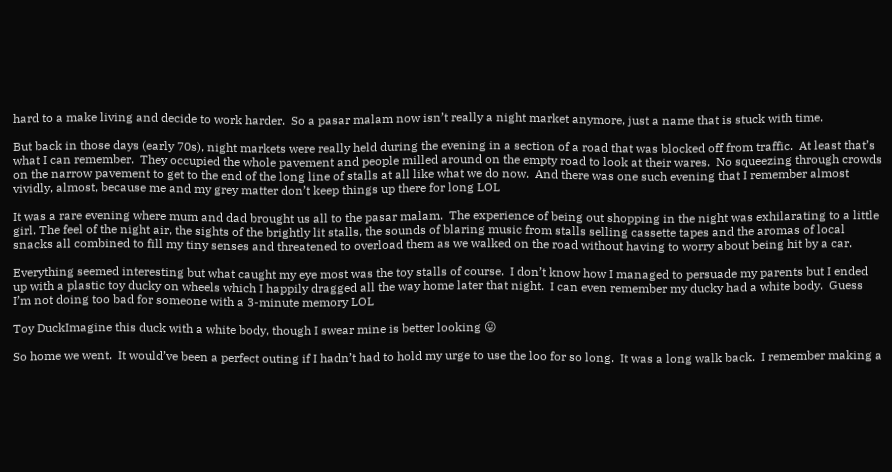hard to a make living and decide to work harder.  So a pasar malam now isn’t really a night market anymore, just a name that is stuck with time.

But back in those days (early 70s), night markets were really held during the evening in a section of a road that was blocked off from traffic.  At least that’s what I can remember.  They occupied the whole pavement and people milled around on the empty road to look at their wares.  No squeezing through crowds on the narrow pavement to get to the end of the long line of stalls at all like what we do now.  And there was one such evening that I remember almost vividly, almost, because me and my grey matter don’t keep things up there for long LOL

It was a rare evening where mum and dad brought us all to the pasar malam.  The experience of being out shopping in the night was exhilarating to a little girl. The feel of the night air, the sights of the brightly lit stalls, the sounds of blaring music from stalls selling cassette tapes and the aromas of local snacks all combined to fill my tiny senses and threatened to overload them as we walked on the road without having to worry about being hit by a car.

Everything seemed interesting but what caught my eye most was the toy stalls of course.  I don’t know how I managed to persuade my parents but I ended up with a plastic toy ducky on wheels which I happily dragged all the way home later that night.  I can even remember my ducky had a white body.  Guess I’m not doing too bad for someone with a 3-minute memory LOL

Toy DuckImagine this duck with a white body, though I swear mine is better looking 😛

So home we went.  It would’ve been a perfect outing if I hadn’t had to hold my urge to use the loo for so long.  It was a long walk back.  I remember making a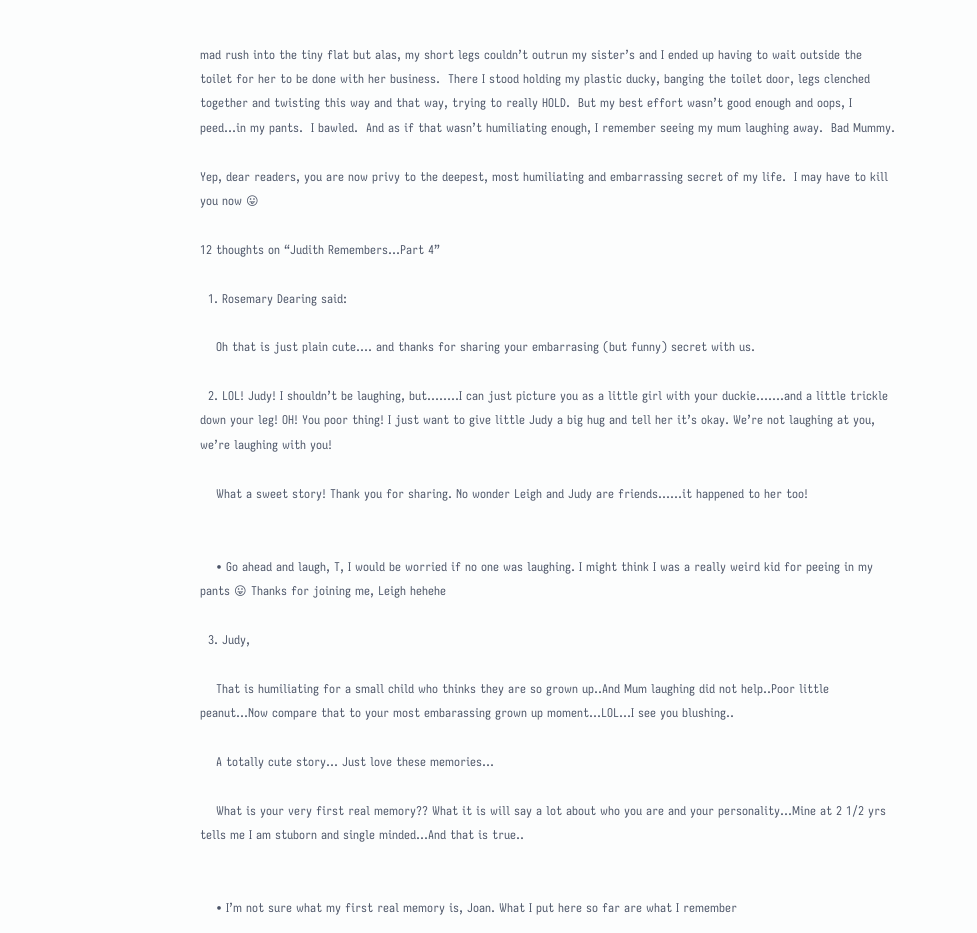mad rush into the tiny flat but alas, my short legs couldn’t outrun my sister’s and I ended up having to wait outside the toilet for her to be done with her business.  There I stood holding my plastic ducky, banging the toilet door, legs clenched together and twisting this way and that way, trying to really HOLD.  But my best effort wasn’t good enough and oops, I peed…in my pants.  I bawled.  And as if that wasn’t humiliating enough, I remember seeing my mum laughing away.  Bad Mummy.

Yep, dear readers, you are now privy to the deepest, most humiliating and embarrassing secret of my life.  I may have to kill you now 😛

12 thoughts on “Judith Remembers…Part 4”

  1. Rosemary Dearing said:

    Oh that is just plain cute…. and thanks for sharing your embarrasing (but funny) secret with us.

  2. LOL! Judy! I shouldn’t be laughing, but……..I can just picture you as a little girl with your duckie…….and a little trickle down your leg! OH! You poor thing! I just want to give little Judy a big hug and tell her it’s okay. We’re not laughing at you, we’re laughing with you!

    What a sweet story! Thank you for sharing. No wonder Leigh and Judy are friends……it happened to her too!


    • Go ahead and laugh, T, I would be worried if no one was laughing. I might think I was a really weird kid for peeing in my pants 😛 Thanks for joining me, Leigh hehehe

  3. Judy,

    That is humiliating for a small child who thinks they are so grown up..And Mum laughing did not help..Poor little peanut…Now compare that to your most embarassing grown up moment…LOL…I see you blushing..

    A totally cute story… Just love these memories…

    What is your very first real memory?? What it is will say a lot about who you are and your personality…Mine at 2 1/2 yrs tells me I am stuborn and single minded…And that is true..


    • I’m not sure what my first real memory is, Joan. What I put here so far are what I remember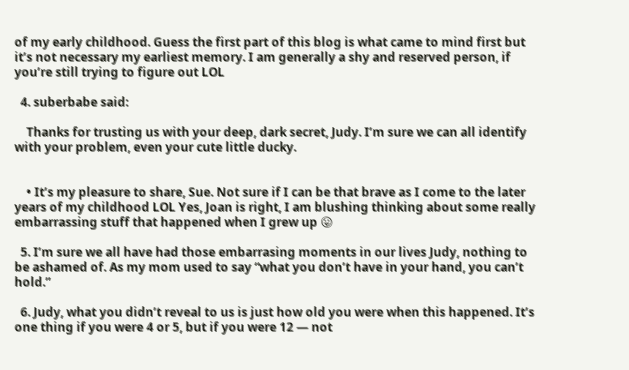of my early childhood. Guess the first part of this blog is what came to mind first but it’s not necessary my earliest memory. I am generally a shy and reserved person, if you’re still trying to figure out LOL

  4. suberbabe said:

    Thanks for trusting us with your deep, dark secret, Judy. I’m sure we can all identify with your problem, even your cute little ducky.


    • It’s my pleasure to share, Sue. Not sure if I can be that brave as I come to the later years of my childhood LOL Yes, Joan is right, I am blushing thinking about some really embarrassing stuff that happened when I grew up 😛

  5. I’m sure we all have had those embarrasing moments in our lives Judy, nothing to be ashamed of. As my mom used to say “what you don’t have in your hand, you can’t hold.”

  6. Judy, what you didn’t reveal to us is just how old you were when this happened. It’s one thing if you were 4 or 5, but if you were 12 — not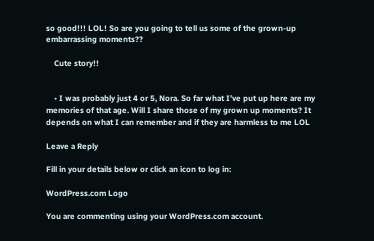so good!!! LOL! So are you going to tell us some of the grown-up embarrassing moments??

    Cute story!!


    • I was probably just 4 or 5, Nora. So far what I’ve put up here are my memories of that age. Will I share those of my grown up moments? It depends on what I can remember and if they are harmless to me LOL

Leave a Reply

Fill in your details below or click an icon to log in:

WordPress.com Logo

You are commenting using your WordPress.com account.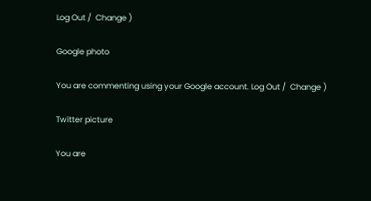Log Out /  Change )

Google photo

You are commenting using your Google account. Log Out /  Change )

Twitter picture

You are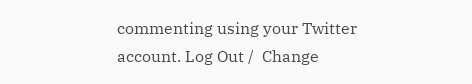commenting using your Twitter account. Log Out /  Change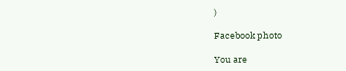)

Facebook photo

You are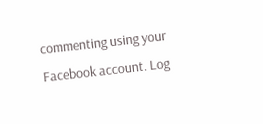commenting using your Facebook account. Log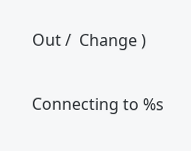Out /  Change )

Connecting to %s